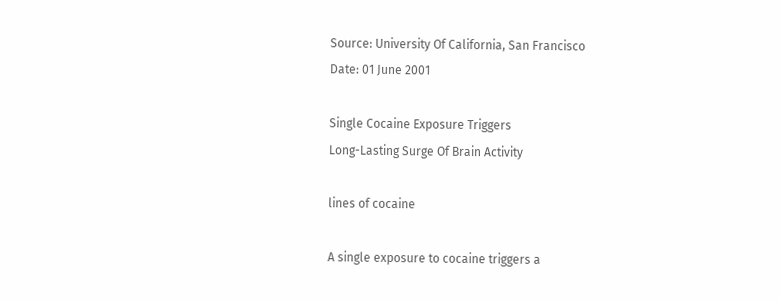Source: University Of California, San Francisco
Date: 01 June 2001

Single Cocaine Exposure Triggers
Long-Lasting Surge Of Brain Activity

lines of cocaine

A single exposure to cocaine triggers a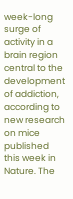week-long surge of activity in a brain region central to the development of addiction, according to new research on mice published this week in Nature. The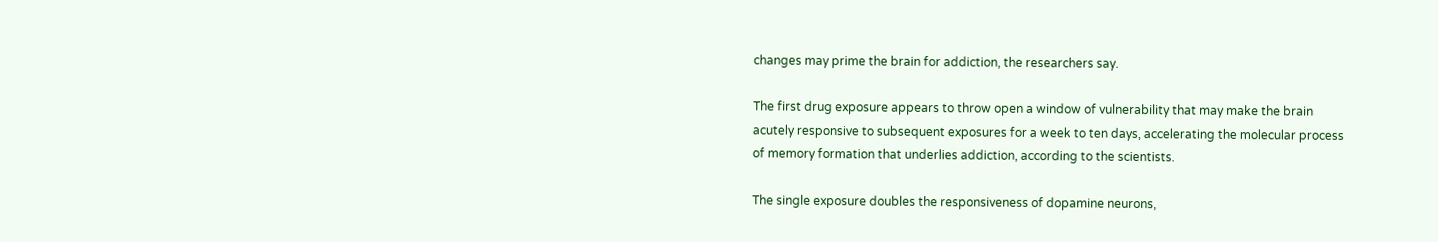changes may prime the brain for addiction, the researchers say.

The first drug exposure appears to throw open a window of vulnerability that may make the brain acutely responsive to subsequent exposures for a week to ten days, accelerating the molecular process of memory formation that underlies addiction, according to the scientists.

The single exposure doubles the responsiveness of dopamine neurons,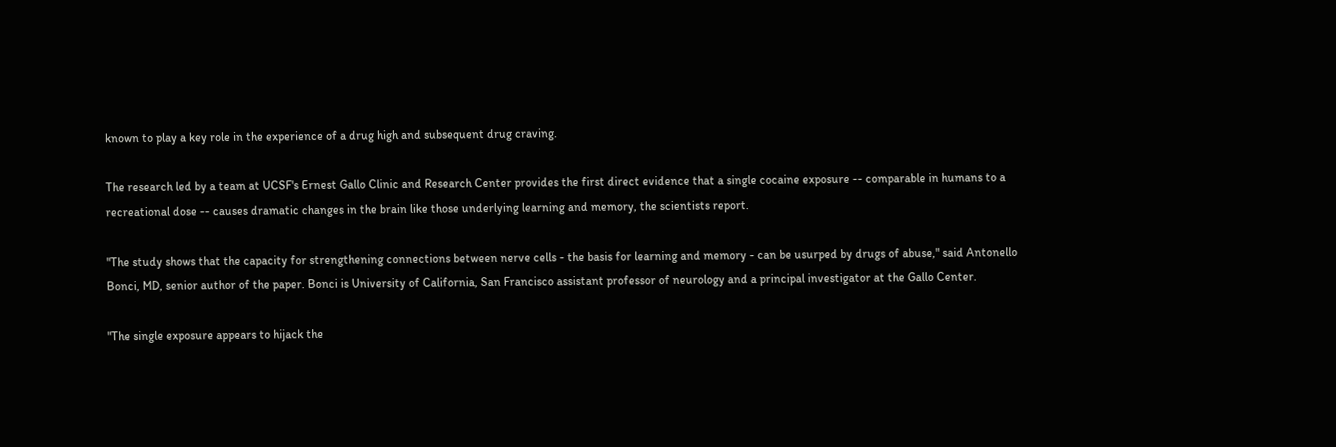known to play a key role in the experience of a drug high and subsequent drug craving.

The research led by a team at UCSF's Ernest Gallo Clinic and Research Center provides the first direct evidence that a single cocaine exposure -- comparable in humans to a recreational dose -- causes dramatic changes in the brain like those underlying learning and memory, the scientists report.

"The study shows that the capacity for strengthening connections between nerve cells - the basis for learning and memory - can be usurped by drugs of abuse," said Antonello Bonci, MD, senior author of the paper. Bonci is University of California, San Francisco assistant professor of neurology and a principal investigator at the Gallo Center.

"The single exposure appears to hijack the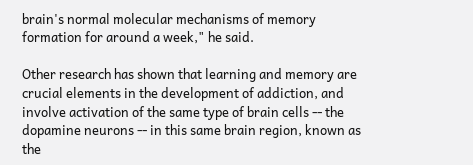brain's normal molecular mechanisms of memory formation for around a week," he said.

Other research has shown that learning and memory are crucial elements in the development of addiction, and involve activation of the same type of brain cells -- the dopamine neurons -- in this same brain region, known as the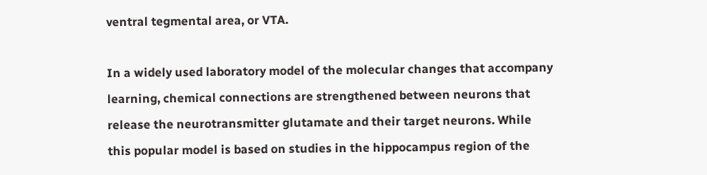ventral tegmental area, or VTA.

In a widely used laboratory model of the molecular changes that accompany learning, chemical connections are strengthened between neurons that release the neurotransmitter glutamate and their target neurons. While this popular model is based on studies in the hippocampus region of the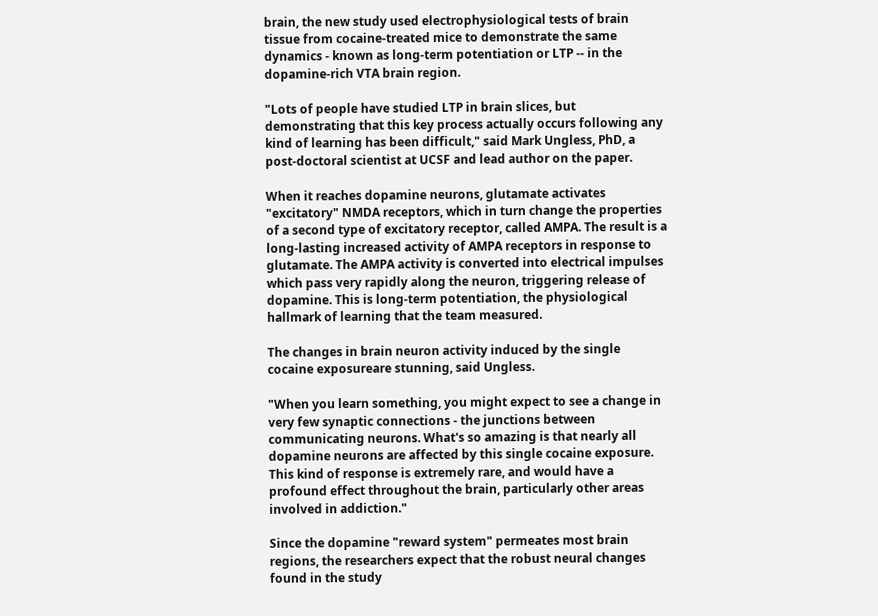brain, the new study used electrophysiological tests of brain tissue from cocaine-treated mice to demonstrate the same dynamics - known as long-term potentiation or LTP -- in the dopamine-rich VTA brain region.

"Lots of people have studied LTP in brain slices, but demonstrating that this key process actually occurs following any kind of learning has been difficult," said Mark Ungless, PhD, a post-doctoral scientist at UCSF and lead author on the paper.

When it reaches dopamine neurons, glutamate activates "excitatory" NMDA receptors, which in turn change the properties of a second type of excitatory receptor, called AMPA. The result is a long-lasting increased activity of AMPA receptors in response to glutamate. The AMPA activity is converted into electrical impulses which pass very rapidly along the neuron, triggering release of dopamine. This is long-term potentiation, the physiological hallmark of learning that the team measured.

The changes in brain neuron activity induced by the single cocaine exposureare stunning, said Ungless.

"When you learn something, you might expect to see a change in very few synaptic connections - the junctions between communicating neurons. What's so amazing is that nearly all dopamine neurons are affected by this single cocaine exposure. This kind of response is extremely rare, and would have a profound effect throughout the brain, particularly other areas involved in addiction."

Since the dopamine "reward system" permeates most brain regions, the researchers expect that the robust neural changes found in the study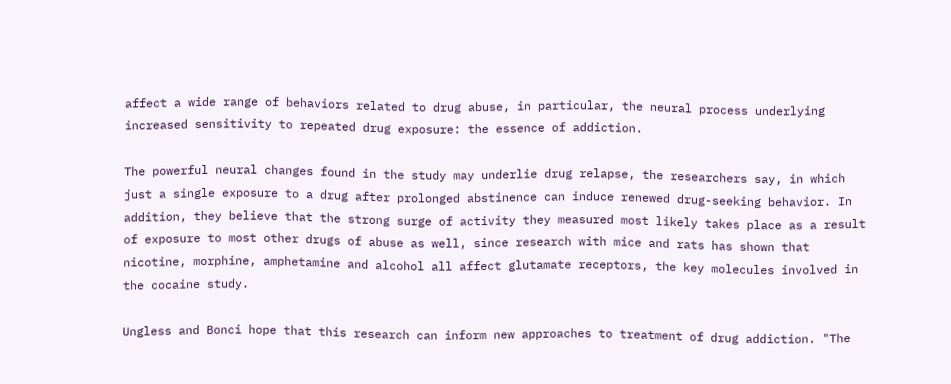affect a wide range of behaviors related to drug abuse, in particular, the neural process underlying increased sensitivity to repeated drug exposure: the essence of addiction.

The powerful neural changes found in the study may underlie drug relapse, the researchers say, in which just a single exposure to a drug after prolonged abstinence can induce renewed drug-seeking behavior. In addition, they believe that the strong surge of activity they measured most likely takes place as a result of exposure to most other drugs of abuse as well, since research with mice and rats has shown that nicotine, morphine, amphetamine and alcohol all affect glutamate receptors, the key molecules involved in the cocaine study.

Ungless and Bonci hope that this research can inform new approaches to treatment of drug addiction. "The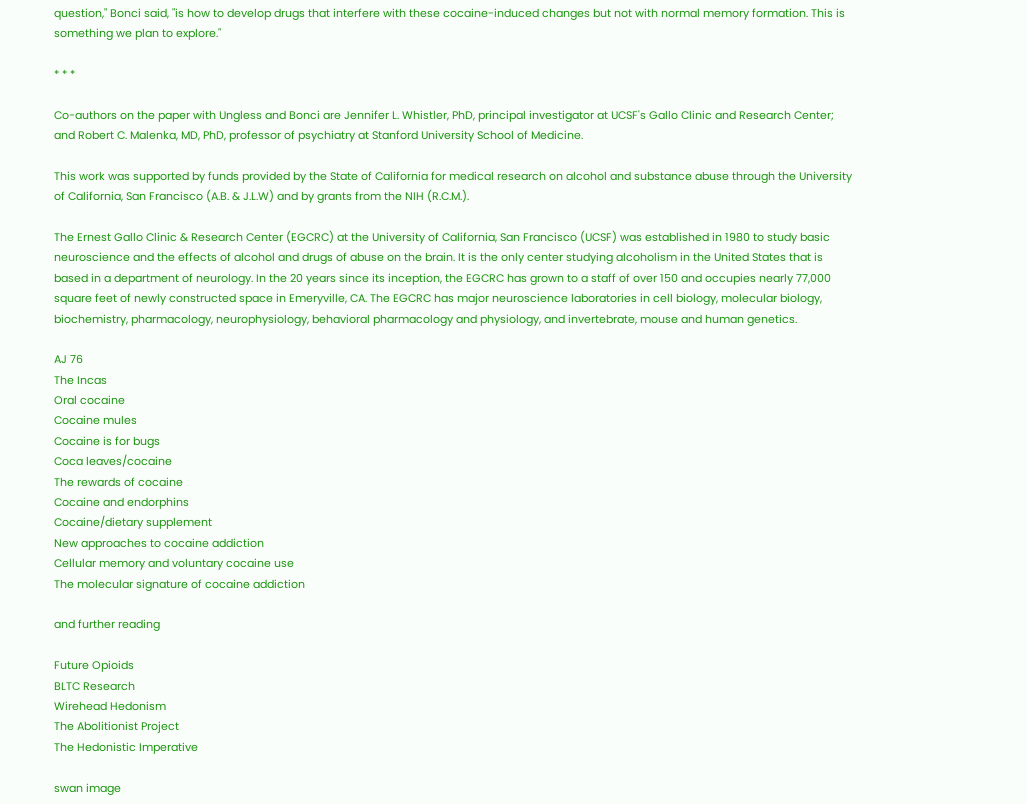question," Bonci said, "is how to develop drugs that interfere with these cocaine-induced changes but not with normal memory formation. This is something we plan to explore."

* * *

Co-authors on the paper with Ungless and Bonci are Jennifer L. Whistler, PhD, principal investigator at UCSF's Gallo Clinic and Research Center; and Robert C. Malenka, MD, PhD, professor of psychiatry at Stanford University School of Medicine.

This work was supported by funds provided by the State of California for medical research on alcohol and substance abuse through the University of California, San Francisco (A.B. & J.L.W) and by grants from the NIH (R.C.M.).

The Ernest Gallo Clinic & Research Center (EGCRC) at the University of California, San Francisco (UCSF) was established in 1980 to study basic neuroscience and the effects of alcohol and drugs of abuse on the brain. It is the only center studying alcoholism in the United States that is based in a department of neurology. In the 20 years since its inception, the EGCRC has grown to a staff of over 150 and occupies nearly 77,000 square feet of newly constructed space in Emeryville, CA. The EGCRC has major neuroscience laboratories in cell biology, molecular biology, biochemistry, pharmacology, neurophysiology, behavioral pharmacology and physiology, and invertebrate, mouse and human genetics.

AJ 76
The Incas
Oral cocaine
Cocaine mules
Cocaine is for bugs
Coca leaves/cocaine
The rewards of cocaine
Cocaine and endorphins
Cocaine/dietary supplement
New approaches to cocaine addiction
Cellular memory and voluntary cocaine use
The molecular signature of cocaine addiction

and further reading

Future Opioids
BLTC Research
Wirehead Hedonism
The Abolitionist Project
The Hedonistic Imperative

swan image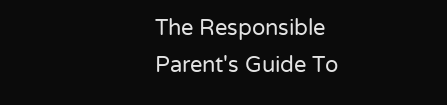The Responsible Parent's Guide To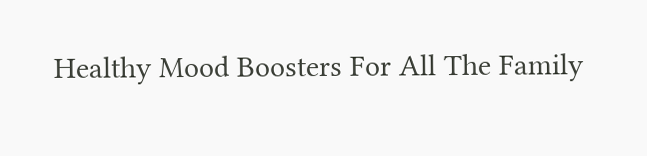Healthy Mood Boosters For All The Family